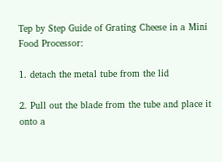Tep by Step Guide of Grating Cheese in a Mini Food Processor:

1. detach the metal tube from the lid

2. Pull out the blade from the tube and place it onto a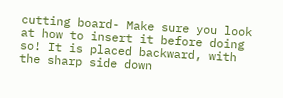cutting board- Make sure you look at how to insert it before doing so! It is placed backward, with the sharp side down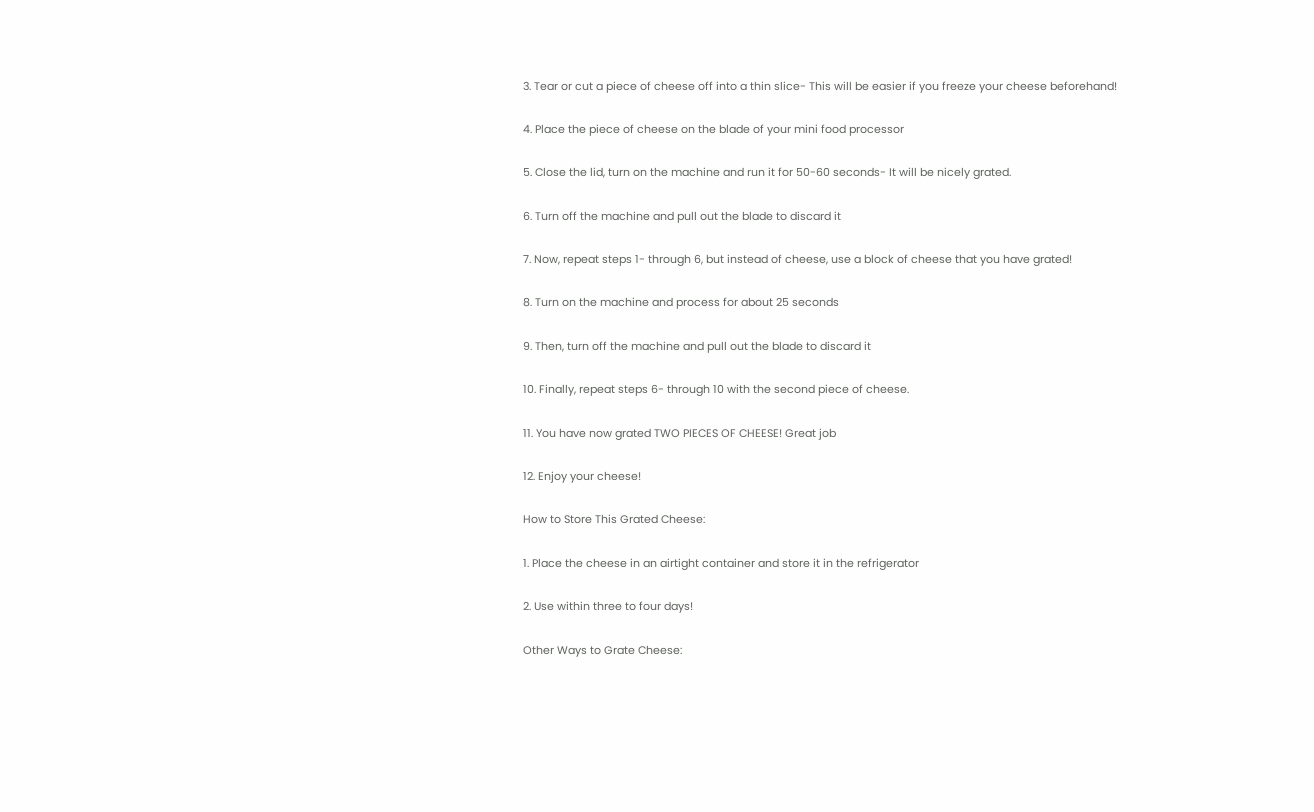3. Tear or cut a piece of cheese off into a thin slice- This will be easier if you freeze your cheese beforehand!

4. Place the piece of cheese on the blade of your mini food processor

5. Close the lid, turn on the machine and run it for 50-60 seconds- It will be nicely grated.

6. Turn off the machine and pull out the blade to discard it

7. Now, repeat steps 1- through 6, but instead of cheese, use a block of cheese that you have grated!

8. Turn on the machine and process for about 25 seconds

9. Then, turn off the machine and pull out the blade to discard it

10. Finally, repeat steps 6- through 10 with the second piece of cheese.

11. You have now grated TWO PIECES OF CHEESE! Great job

12. Enjoy your cheese!

How to Store This Grated Cheese:

1. Place the cheese in an airtight container and store it in the refrigerator

2. Use within three to four days!

Other Ways to Grate Cheese: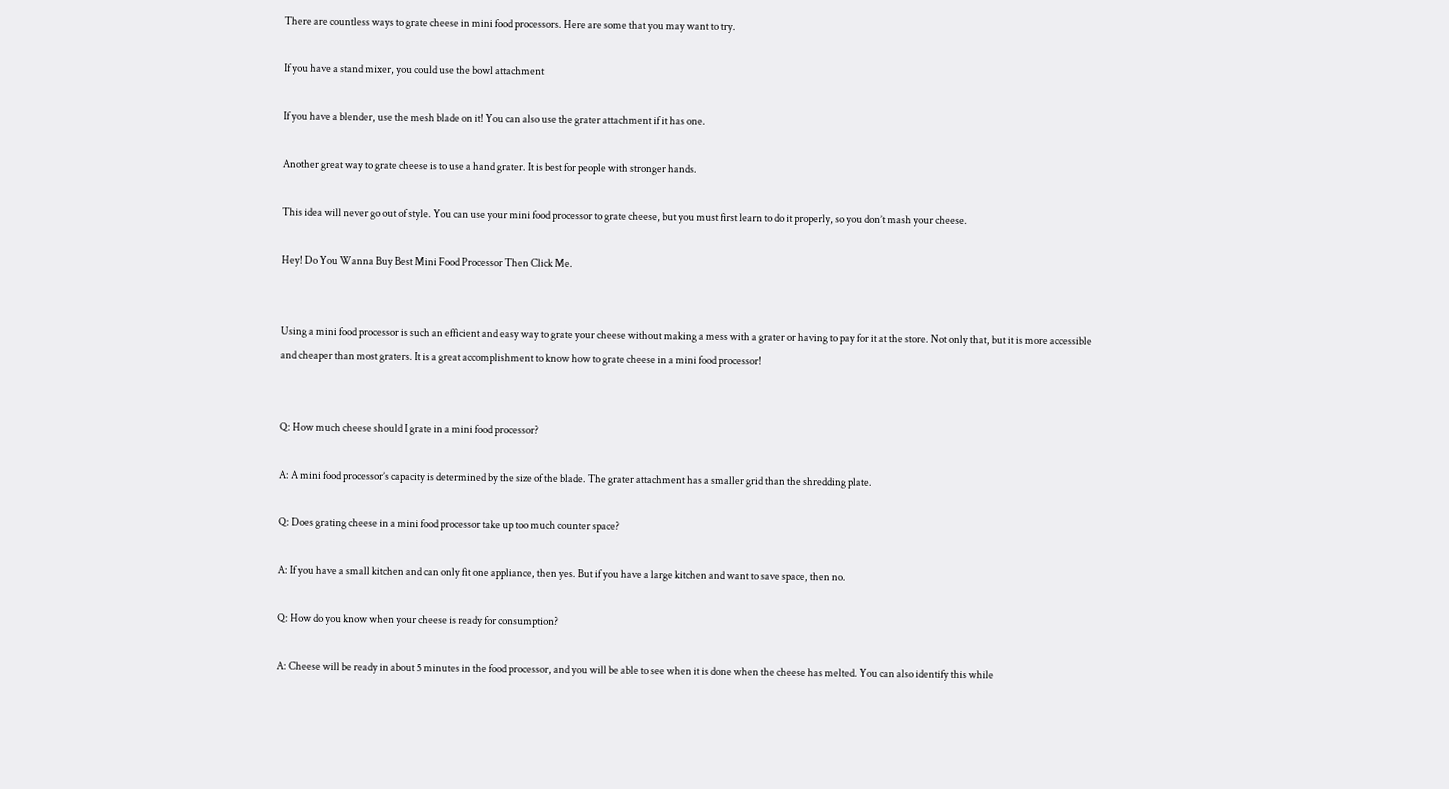There are countless ways to grate cheese in mini food processors. Here are some that you may want to try.

If you have a stand mixer, you could use the bowl attachment

If you have a blender, use the mesh blade on it! You can also use the grater attachment if it has one.

Another great way to grate cheese is to use a hand grater. It is best for people with stronger hands.

This idea will never go out of style. You can use your mini food processor to grate cheese, but you must first learn to do it properly, so you don’t mash your cheese.

Hey! Do You Wanna Buy Best Mini Food Processor Then Click Me.


Using a mini food processor is such an efficient and easy way to grate your cheese without making a mess with a grater or having to pay for it at the store. Not only that, but it is more accessible and cheaper than most graters. It is a great accomplishment to know how to grate cheese in a mini food processor!


Q: How much cheese should I grate in a mini food processor?

A: A mini food processor’s capacity is determined by the size of the blade. The grater attachment has a smaller grid than the shredding plate.

Q: Does grating cheese in a mini food processor take up too much counter space?

A: If you have a small kitchen and can only fit one appliance, then yes. But if you have a large kitchen and want to save space, then no.

Q: How do you know when your cheese is ready for consumption?

A: Cheese will be ready in about 5 minutes in the food processor, and you will be able to see when it is done when the cheese has melted. You can also identify this while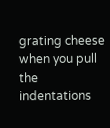grating cheese when you pull the indentations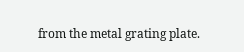from the metal grating plate.